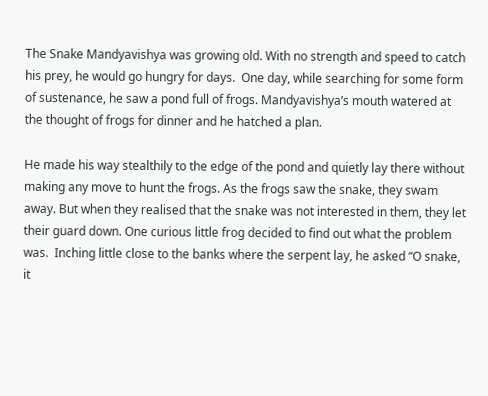The Snake Mandyavishya was growing old. With no strength and speed to catch his prey, he would go hungry for days.  One day, while searching for some form of sustenance, he saw a pond full of frogs. Mandyavishya’s mouth watered at the thought of frogs for dinner and he hatched a plan.

He made his way stealthily to the edge of the pond and quietly lay there without making any move to hunt the frogs. As the frogs saw the snake, they swam away. But when they realised that the snake was not interested in them, they let their guard down. One curious little frog decided to find out what the problem was.  Inching little close to the banks where the serpent lay, he asked “O snake, it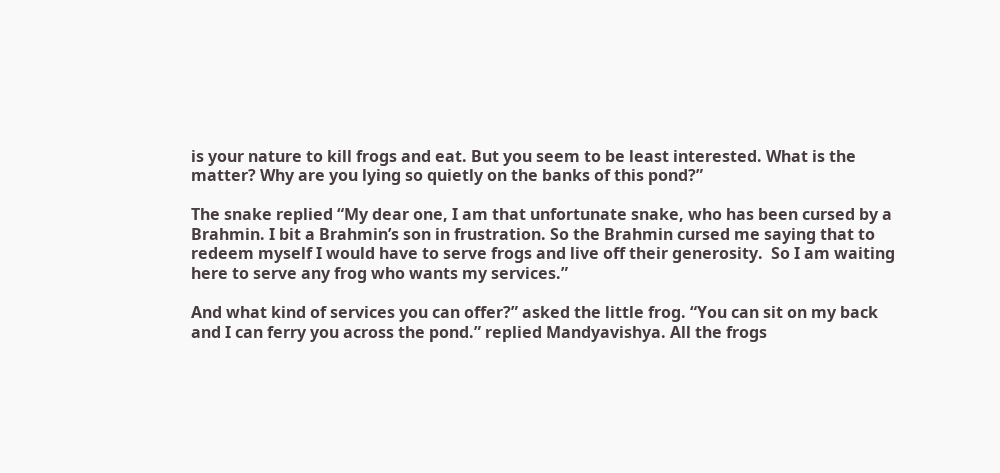is your nature to kill frogs and eat. But you seem to be least interested. What is the matter? Why are you lying so quietly on the banks of this pond?”

The snake replied “My dear one, I am that unfortunate snake, who has been cursed by a Brahmin. I bit a Brahmin’s son in frustration. So the Brahmin cursed me saying that to redeem myself I would have to serve frogs and live off their generosity.  So I am waiting here to serve any frog who wants my services.”

And what kind of services you can offer?” asked the little frog. “You can sit on my back and I can ferry you across the pond.” replied Mandyavishya. All the frogs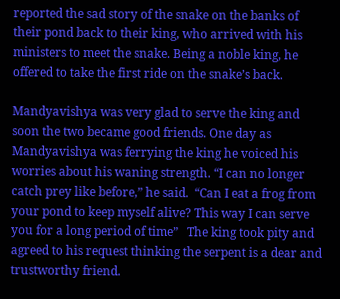reported the sad story of the snake on the banks of their pond back to their king, who arrived with his ministers to meet the snake. Being a noble king, he offered to take the first ride on the snake’s back.

Mandyavishya was very glad to serve the king and soon the two became good friends. One day as Mandyavishya was ferrying the king he voiced his worries about his waning strength. “I can no longer catch prey like before,” he said.  “Can I eat a frog from your pond to keep myself alive? This way I can serve you for a long period of time”   The king took pity and agreed to his request thinking the serpent is a dear and trustworthy friend.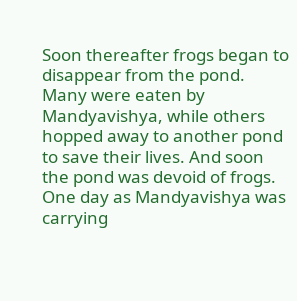Soon thereafter frogs began to disappear from the pond. Many were eaten by Mandyavishya, while others hopped away to another pond to save their lives. And soon the pond was devoid of frogs. One day as Mandyavishya was carrying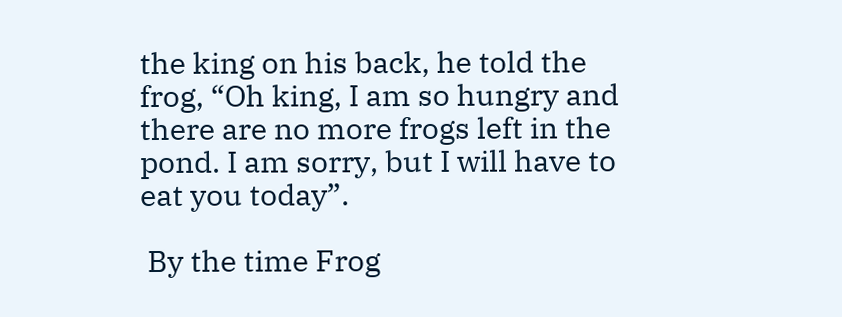the king on his back, he told the frog, “Oh king, I am so hungry and there are no more frogs left in the pond. I am sorry, but I will have to eat you today”.

 By the time Frog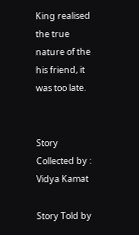King realised the true nature of the his friend, it was too late.


Story Collected by : Vidya Kamat

Story Told by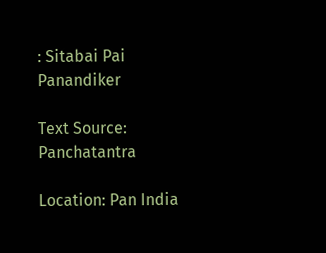: Sitabai Pai Panandiker

Text Source: Panchatantra

Location: Pan India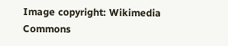Image copyright: Wikimedia Commons